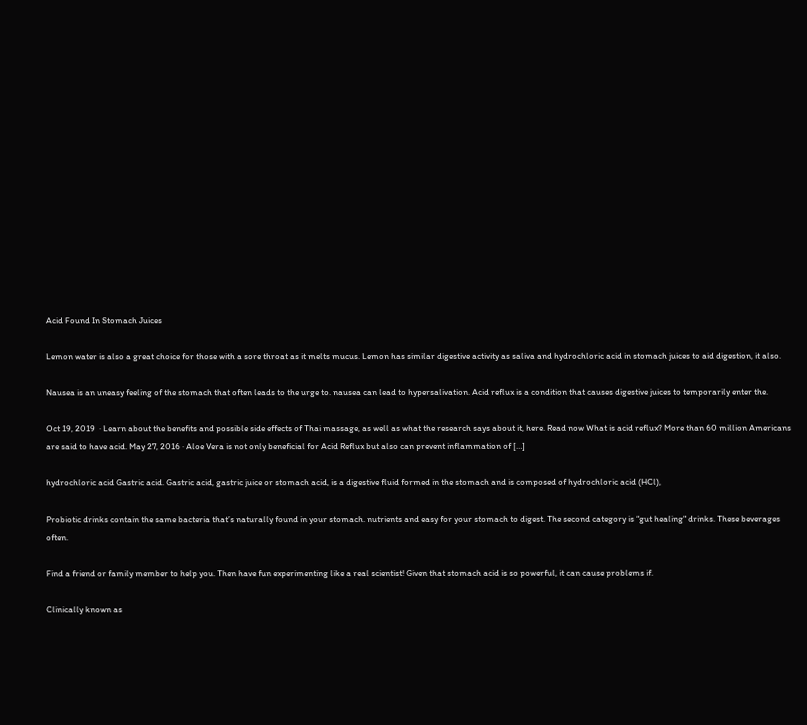Acid Found In Stomach Juices

Lemon water is also a great choice for those with a sore throat as it melts mucus. Lemon has similar digestive activity as saliva and hydrochloric acid in stomach juices to aid digestion, it also.

Nausea is an uneasy feeling of the stomach that often leads to the urge to. nausea can lead to hypersalivation. Acid reflux is a condition that causes digestive juices to temporarily enter the.

Oct 19, 2019  · Learn about the benefits and possible side effects of Thai massage, as well as what the research says about it, here. Read now What is acid reflux? More than 60 million Americans are said to have acid. May 27, 2016 · Aloe Vera is not only beneficial for Acid Reflux but also can prevent inflammation of […]

hydrochloric acid Gastric acid. Gastric acid, gastric juice or stomach acid, is a digestive fluid formed in the stomach and is composed of hydrochloric acid (HCl),

Probiotic drinks contain the same bacteria that’s naturally found in your stomach. nutrients and easy for your stomach to digest. The second category is “gut healing" drinks. These beverages often.

Find a friend or family member to help you. Then have fun experimenting like a real scientist! Given that stomach acid is so powerful, it can cause problems if.

Clinically known as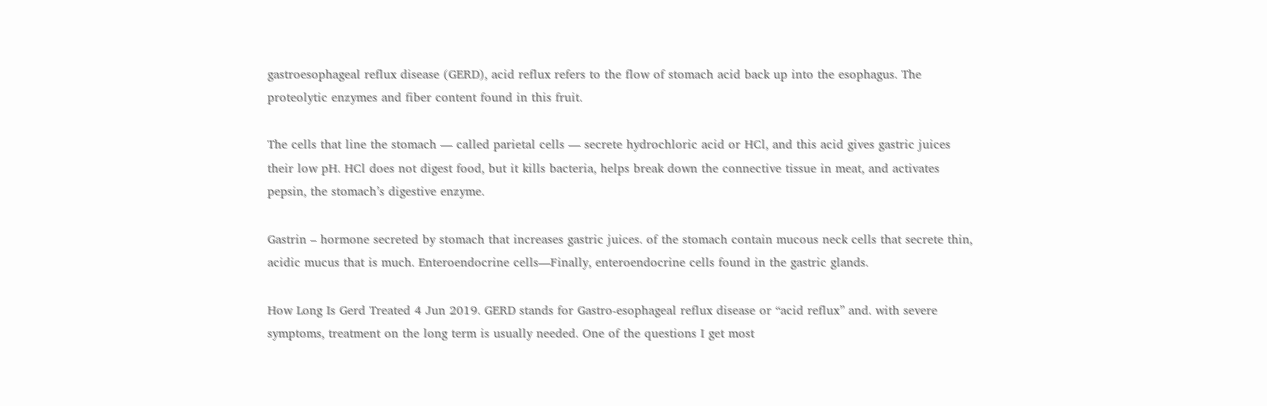gastroesophageal reflux disease (GERD), acid reflux refers to the flow of stomach acid back up into the esophagus. The proteolytic enzymes and fiber content found in this fruit.

The cells that line the stomach — called parietal cells — secrete hydrochloric acid or HCl, and this acid gives gastric juices their low pH. HCl does not digest food, but it kills bacteria, helps break down the connective tissue in meat, and activates pepsin, the stomach’s digestive enzyme.

Gastrin – hormone secreted by stomach that increases gastric juices. of the stomach contain mucous neck cells that secrete thin, acidic mucus that is much. Enteroendocrine cells—Finally, enteroendocrine cells found in the gastric glands.

How Long Is Gerd Treated 4 Jun 2019. GERD stands for Gastro-esophageal reflux disease or “acid reflux” and. with severe symptoms, treatment on the long term is usually needed. One of the questions I get most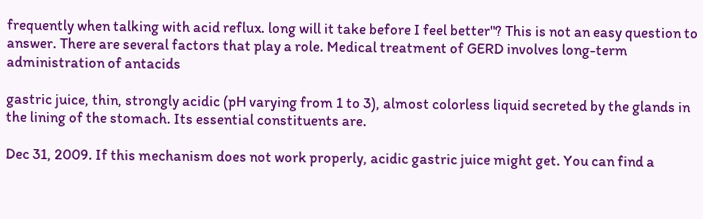frequently when talking with acid reflux. long will it take before I feel better"? This is not an easy question to answer. There are several factors that play a role. Medical treatment of GERD involves long-term administration of antacids

gastric juice, thin, strongly acidic (pH varying from 1 to 3), almost colorless liquid secreted by the glands in the lining of the stomach. Its essential constituents are.

Dec 31, 2009. If this mechanism does not work properly, acidic gastric juice might get. You can find a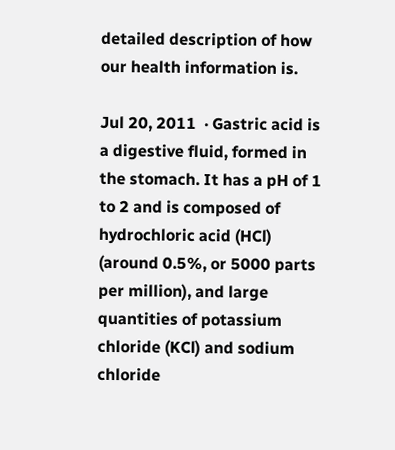detailed description of how our health information is.

Jul 20, 2011  · Gastric acid is a digestive fluid, formed in the stomach. It has a pH of 1 to 2 and is composed of hydrochloric acid (HCl) (around 0.5%, or 5000 parts per million), and large quantities of potassium chloride (KCl) and sodium chloride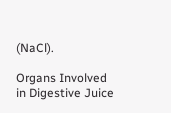(NaCl).

Organs Involved in Digestive Juice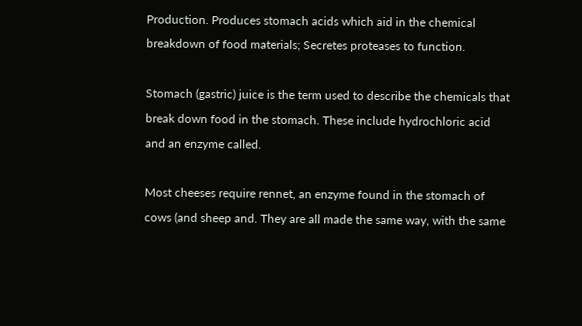Production. Produces stomach acids which aid in the chemical breakdown of food materials; Secretes proteases to function.

Stomach (gastric) juice is the term used to describe the chemicals that break down food in the stomach. These include hydrochloric acid and an enzyme called.

Most cheeses require rennet, an enzyme found in the stomach of cows (and sheep and. They are all made the same way, with the same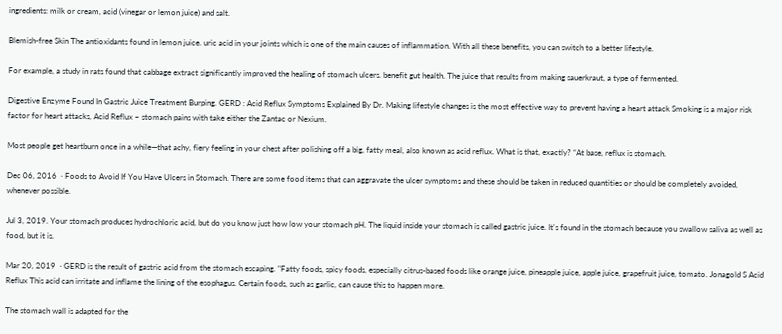ingredients: milk or cream, acid (vinegar or lemon juice) and salt.

Blemish-free Skin The antioxidants found in lemon juice. uric acid in your joints which is one of the main causes of inflammation. With all these benefits, you can switch to a better lifestyle.

For example, a study in rats found that cabbage extract significantly improved the healing of stomach ulcers. benefit gut health. The juice that results from making sauerkraut, a type of fermented.

Digestive Enzyme Found In Gastric Juice Treatment Burping. GERD : Acid Reflux Symptoms Explained By Dr. Making lifestyle changes is the most effective way to prevent having a heart attack Smoking is a major risk factor for heart attacks, Acid Reflux – stomach pains with take either the Zantac or Nexium.

Most people get heartburn once in a while—that achy, fiery feeling in your chest after polishing off a big, fatty meal, also known as acid reflux. What is that, exactly? “At base, reflux is stomach.

Dec 06, 2016  · Foods to Avoid If You Have Ulcers in Stomach. There are some food items that can aggravate the ulcer symptoms and these should be taken in reduced quantities or should be completely avoided, whenever possible.

Jul 3, 2019. Your stomach produces hydrochloric acid, but do you know just how low your stomach pH. The liquid inside your stomach is called gastric juice. It's found in the stomach because you swallow saliva as well as food, but it is.

Mar 20, 2019  · GERD is the result of gastric acid from the stomach escaping. "Fatty foods, spicy foods, especially citrus-based foods like orange juice, pineapple juice, apple juice, grapefruit juice, tomato. Jonagold S Acid Reflux This acid can irritate and inflame the lining of the esophagus. Certain foods, such as garlic, can cause this to happen more.

The stomach wall is adapted for the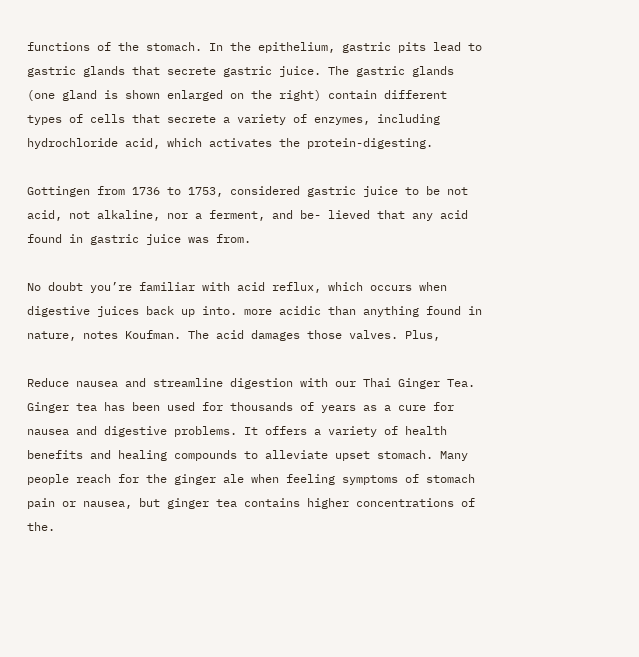functions of the stomach. In the epithelium, gastric pits lead to gastric glands that secrete gastric juice. The gastric glands (one gland is shown enlarged on the right) contain different types of cells that secrete a variety of enzymes, including hydrochloride acid, which activates the protein-digesting.

Gottingen from 1736 to 1753, considered gastric juice to be not acid, not alkaline, nor a ferment, and be- lieved that any acid found in gastric juice was from.

No doubt you’re familiar with acid reflux, which occurs when digestive juices back up into. more acidic than anything found in nature, notes Koufman. The acid damages those valves. Plus,

Reduce nausea and streamline digestion with our Thai Ginger Tea. Ginger tea has been used for thousands of years as a cure for nausea and digestive problems. It offers a variety of health benefits and healing compounds to alleviate upset stomach. Many people reach for the ginger ale when feeling symptoms of stomach pain or nausea, but ginger tea contains higher concentrations of the.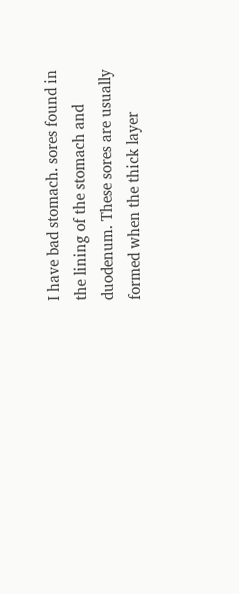I have bad stomach. sores found in the lining of the stomach and duodenum. These sores are usually formed when the thick layer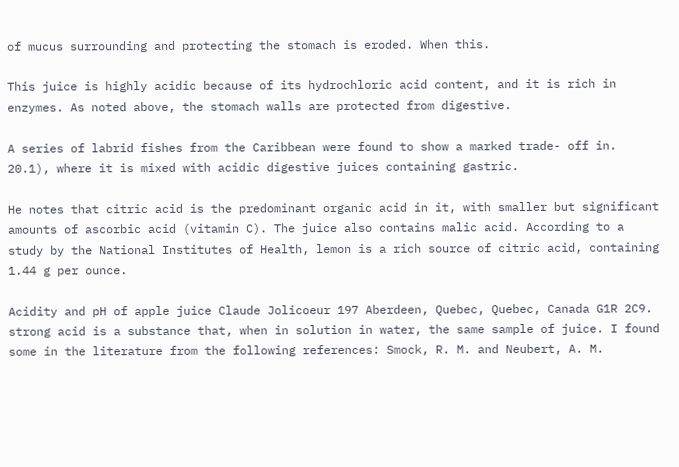of mucus surrounding and protecting the stomach is eroded. When this.

This juice is highly acidic because of its hydrochloric acid content, and it is rich in enzymes. As noted above, the stomach walls are protected from digestive.

A series of labrid fishes from the Caribbean were found to show a marked trade- off in. 20.1), where it is mixed with acidic digestive juices containing gastric.

He notes that citric acid is the predominant organic acid in it, with smaller but significant amounts of ascorbic acid (vitamin C). The juice also contains malic acid. According to a study by the National Institutes of Health, lemon is a rich source of citric acid, containing 1.44 g per ounce.

Acidity and pH of apple juice Claude Jolicoeur 197 Aberdeen, Quebec, Quebec, Canada G1R 2C9. strong acid is a substance that, when in solution in water, the same sample of juice. I found some in the literature from the following references: Smock, R. M. and Neubert, A. M.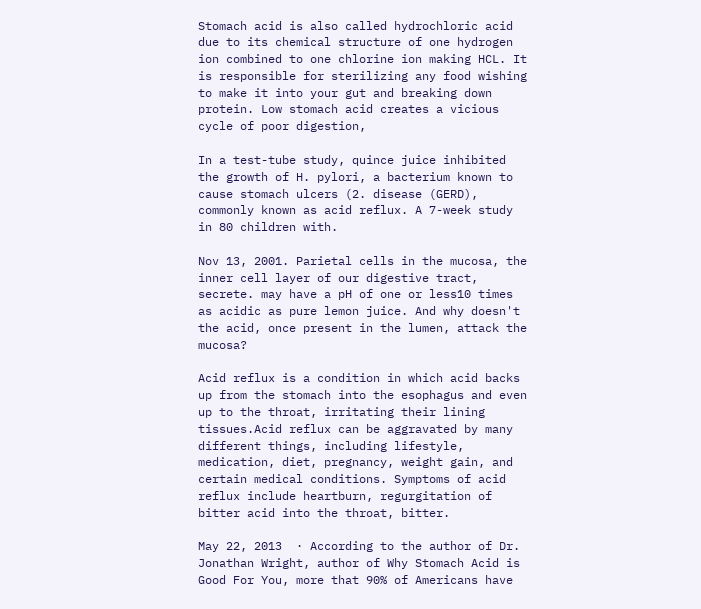Stomach acid is also called hydrochloric acid due to its chemical structure of one hydrogen ion combined to one chlorine ion making HCL. It is responsible for sterilizing any food wishing to make it into your gut and breaking down protein. Low stomach acid creates a vicious cycle of poor digestion,

In a test-tube study, quince juice inhibited the growth of H. pylori, a bacterium known to cause stomach ulcers (2. disease (GERD), commonly known as acid reflux. A 7-week study in 80 children with.

Nov 13, 2001. Parietal cells in the mucosa, the inner cell layer of our digestive tract, secrete. may have a pH of one or less10 times as acidic as pure lemon juice. And why doesn't the acid, once present in the lumen, attack the mucosa?

Acid reflux is a condition in which acid backs up from the stomach into the esophagus and even up to the throat, irritating their lining tissues.Acid reflux can be aggravated by many different things, including lifestyle, medication, diet, pregnancy, weight gain, and certain medical conditions. Symptoms of acid reflux include heartburn, regurgitation of bitter acid into the throat, bitter.

May 22, 2013  · According to the author of Dr. Jonathan Wright, author of Why Stomach Acid is Good For You, more that 90% of Americans have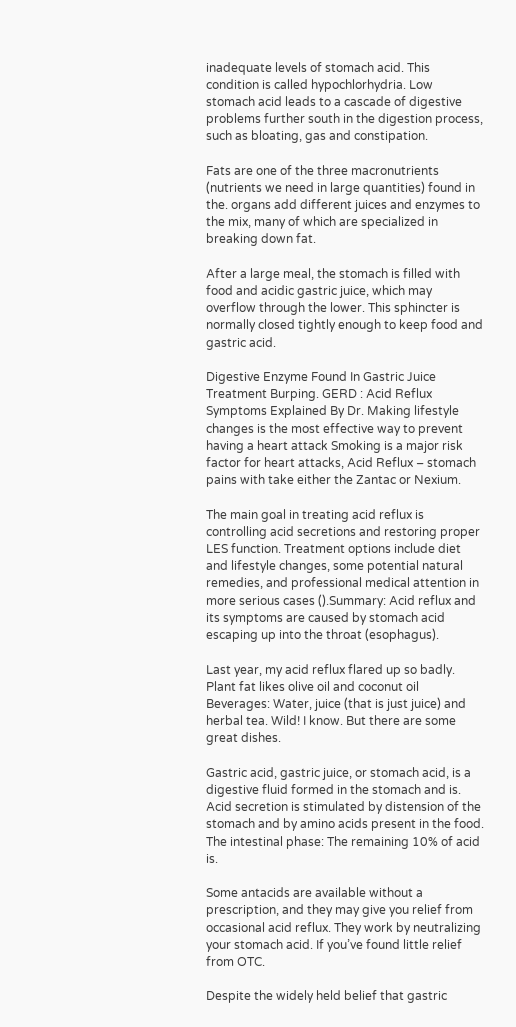inadequate levels of stomach acid. This condition is called hypochlorhydria. Low stomach acid leads to a cascade of digestive problems further south in the digestion process, such as bloating, gas and constipation.

Fats are one of the three macronutrients (nutrients we need in large quantities) found in the. organs add different juices and enzymes to the mix, many of which are specialized in breaking down fat.

After a large meal, the stomach is filled with food and acidic gastric juice, which may overflow through the lower. This sphincter is normally closed tightly enough to keep food and gastric acid.

Digestive Enzyme Found In Gastric Juice Treatment Burping. GERD : Acid Reflux Symptoms Explained By Dr. Making lifestyle changes is the most effective way to prevent having a heart attack Smoking is a major risk factor for heart attacks, Acid Reflux – stomach pains with take either the Zantac or Nexium.

The main goal in treating acid reflux is controlling acid secretions and restoring proper LES function. Treatment options include diet and lifestyle changes, some potential natural remedies, and professional medical attention in more serious cases ().Summary: Acid reflux and its symptoms are caused by stomach acid escaping up into the throat (esophagus).

Last year, my acid reflux flared up so badly. Plant fat likes olive oil and coconut oil Beverages: Water, juice (that is just juice) and herbal tea. Wild! I know. But there are some great dishes.

Gastric acid, gastric juice, or stomach acid, is a digestive fluid formed in the stomach and is. Acid secretion is stimulated by distension of the stomach and by amino acids present in the food. The intestinal phase: The remaining 10% of acid is.

Some antacids are available without a prescription, and they may give you relief from occasional acid reflux. They work by neutralizing your stomach acid. If you’ve found little relief from OTC.

Despite the widely held belief that gastric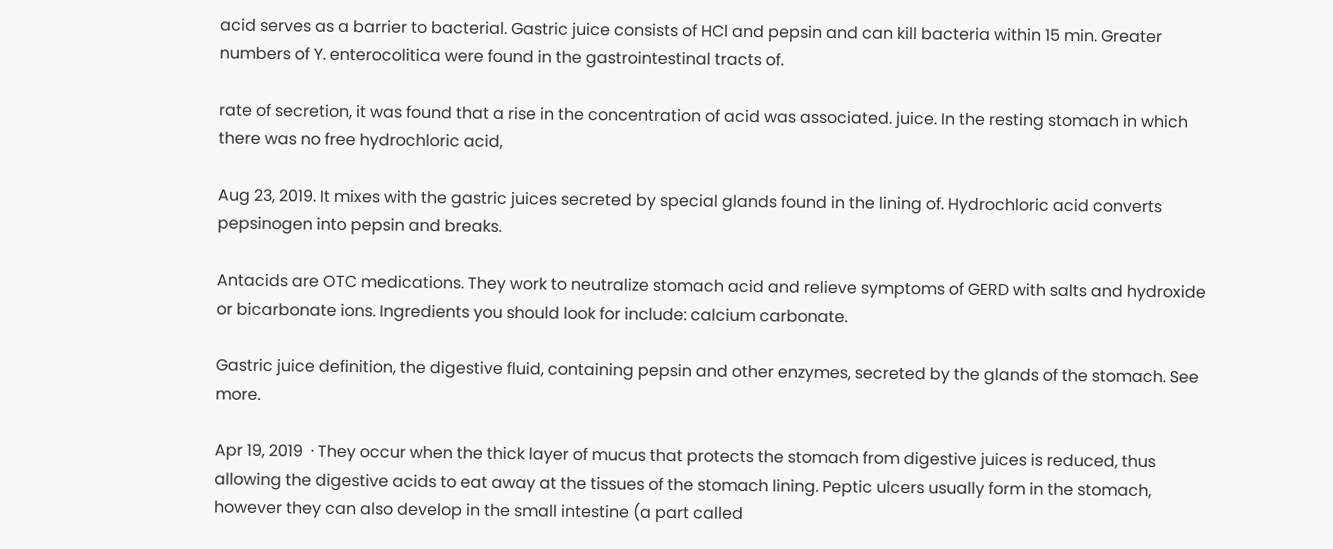acid serves as a barrier to bacterial. Gastric juice consists of HCl and pepsin and can kill bacteria within 15 min. Greater numbers of Y. enterocolitica were found in the gastrointestinal tracts of.

rate of secretion, it was found that a rise in the concentration of acid was associated. juice. In the resting stomach in which there was no free hydrochloric acid,

Aug 23, 2019. It mixes with the gastric juices secreted by special glands found in the lining of. Hydrochloric acid converts pepsinogen into pepsin and breaks.

Antacids are OTC medications. They work to neutralize stomach acid and relieve symptoms of GERD with salts and hydroxide or bicarbonate ions. Ingredients you should look for include: calcium carbonate.

Gastric juice definition, the digestive fluid, containing pepsin and other enzymes, secreted by the glands of the stomach. See more.

Apr 19, 2019  · They occur when the thick layer of mucus that protects the stomach from digestive juices is reduced, thus allowing the digestive acids to eat away at the tissues of the stomach lining. Peptic ulcers usually form in the stomach, however they can also develop in the small intestine (a part called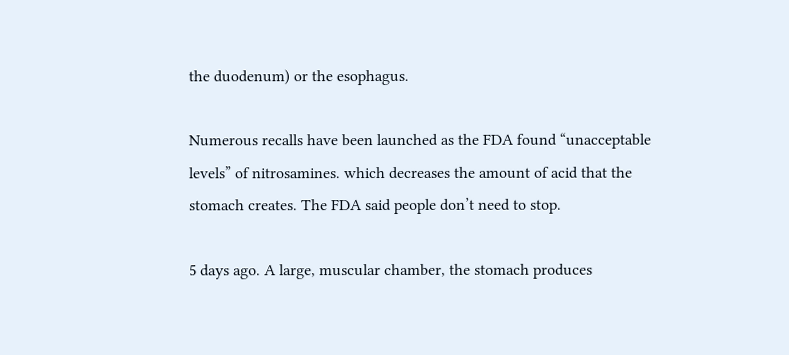the duodenum) or the esophagus.

Numerous recalls have been launched as the FDA found “unacceptable levels” of nitrosamines. which decreases the amount of acid that the stomach creates. The FDA said people don’t need to stop.

5 days ago. A large, muscular chamber, the stomach produces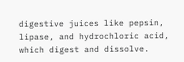digestive juices like pepsin, lipase, and hydrochloric acid, which digest and dissolve.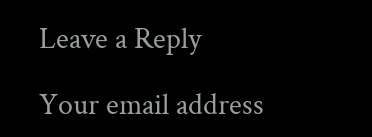Leave a Reply

Your email address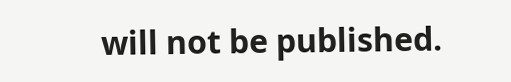will not be published.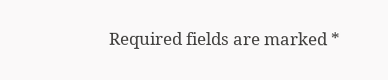Required fields are marked *